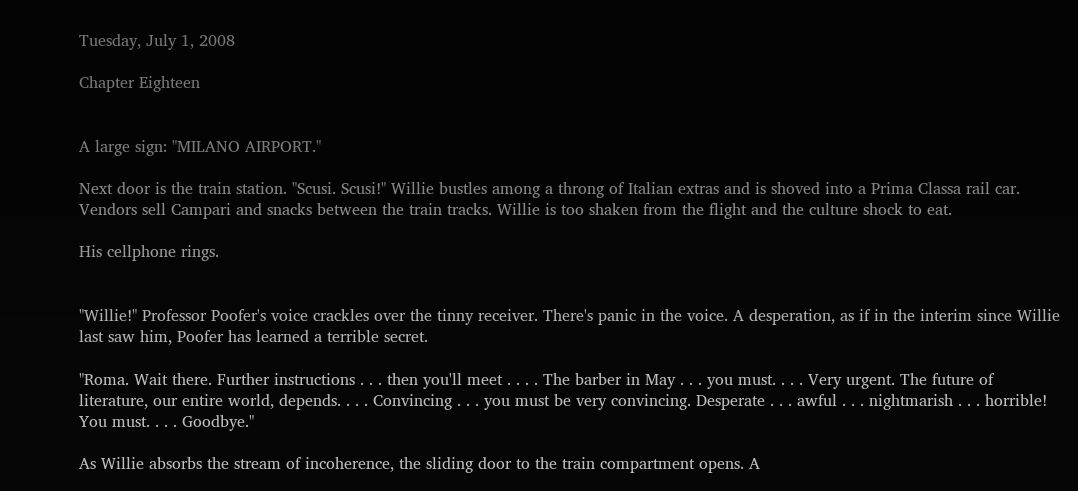Tuesday, July 1, 2008

Chapter Eighteen


A large sign: "MILANO AIRPORT."

Next door is the train station. "Scusi. Scusi!" Willie bustles among a throng of Italian extras and is shoved into a Prima Classa rail car. Vendors sell Campari and snacks between the train tracks. Willie is too shaken from the flight and the culture shock to eat.

His cellphone rings.


"Willie!" Professor Poofer's voice crackles over the tinny receiver. There's panic in the voice. A desperation, as if in the interim since Willie last saw him, Poofer has learned a terrible secret.

"Roma. Wait there. Further instructions . . . then you'll meet . . . . The barber in May . . . you must. . . . Very urgent. The future of literature, our entire world, depends. . . . Convincing . . . you must be very convincing. Desperate . . . awful . . . nightmarish . . . horrible! You must. . . . Goodbye."

As Willie absorbs the stream of incoherence, the sliding door to the train compartment opens. A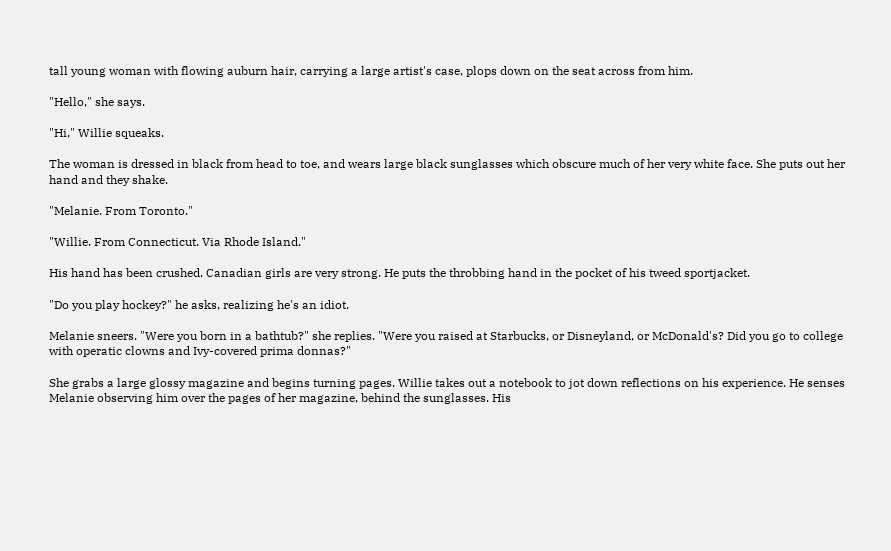tall young woman with flowing auburn hair, carrying a large artist's case, plops down on the seat across from him.

"Hello," she says.

"Hi," Willie squeaks.

The woman is dressed in black from head to toe, and wears large black sunglasses which obscure much of her very white face. She puts out her hand and they shake.

"Melanie. From Toronto."

"Willie. From Connecticut. Via Rhode Island."

His hand has been crushed. Canadian girls are very strong. He puts the throbbing hand in the pocket of his tweed sportjacket.

"Do you play hockey?" he asks, realizing he's an idiot.

Melanie sneers. "Were you born in a bathtub?" she replies. "Were you raised at Starbucks, or Disneyland, or McDonald's? Did you go to college with operatic clowns and Ivy-covered prima donnas?"

She grabs a large glossy magazine and begins turning pages. Willie takes out a notebook to jot down reflections on his experience. He senses Melanie observing him over the pages of her magazine, behind the sunglasses. His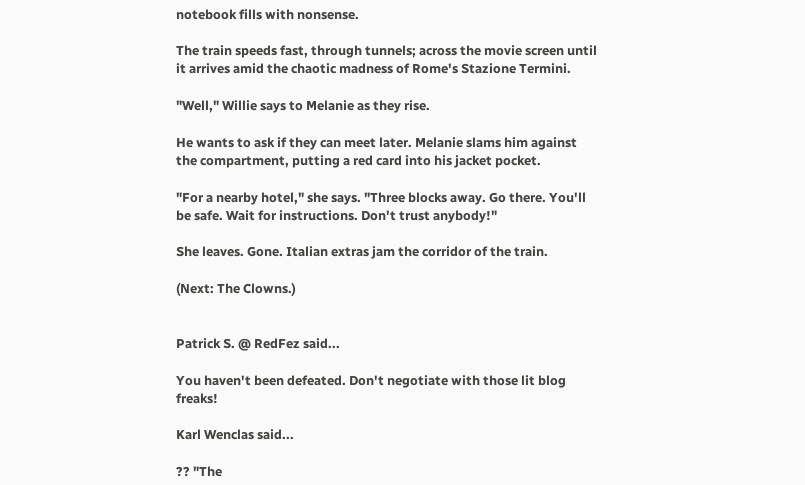notebook fills with nonsense.

The train speeds fast, through tunnels; across the movie screen until it arrives amid the chaotic madness of Rome's Stazione Termini.

"Well," Willie says to Melanie as they rise.

He wants to ask if they can meet later. Melanie slams him against the compartment, putting a red card into his jacket pocket.

"For a nearby hotel," she says. "Three blocks away. Go there. You'll be safe. Wait for instructions. Don't trust anybody!"

She leaves. Gone. Italian extras jam the corridor of the train.

(Next: The Clowns.)


Patrick S. @ RedFez said...

You haven't been defeated. Don't negotiate with those lit blog freaks!

Karl Wenclas said...

?? "The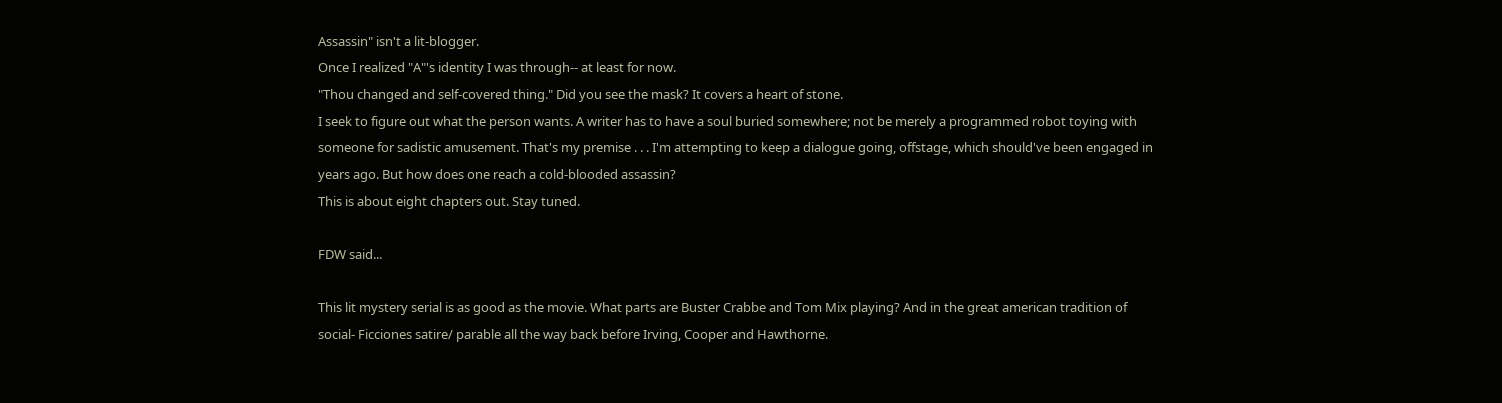Assassin" isn't a lit-blogger.
Once I realized "A"'s identity I was through-- at least for now.
"Thou changed and self-covered thing." Did you see the mask? It covers a heart of stone.
I seek to figure out what the person wants. A writer has to have a soul buried somewhere; not be merely a programmed robot toying with someone for sadistic amusement. That's my premise . . . I'm attempting to keep a dialogue going, offstage, which should've been engaged in years ago. But how does one reach a cold-blooded assassin?
This is about eight chapters out. Stay tuned.

FDW said...

This lit mystery serial is as good as the movie. What parts are Buster Crabbe and Tom Mix playing? And in the great american tradition of social- Ficciones satire/ parable all the way back before Irving, Cooper and Hawthorne.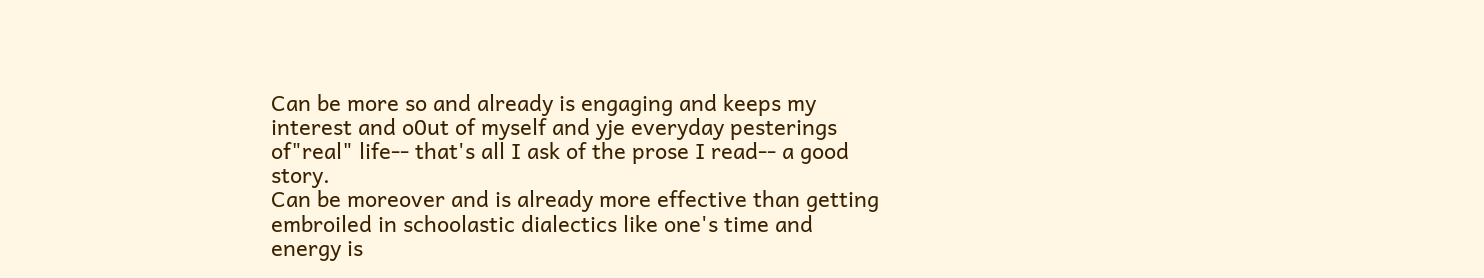Can be more so and already is engaging and keeps my interest and o0ut of myself and yje everyday pesterings of"real" life-- that's all I ask of the prose I read-- a good story.
Can be moreover and is already more effective than getting embroiled in schoolastic dialectics like one's time and energy is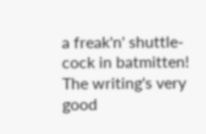a freak'n' shuttle- cock in batmitten!
The writing's very good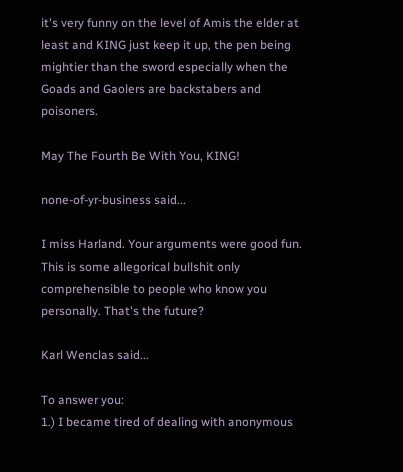it's very funny on the level of Amis the elder at least and KING just keep it up, the pen being mightier than the sword especially when the Goads and Gaolers are backstabers and poisoners.

May The Fourth Be With You, KING!

none-of-yr-business said...

I miss Harland. Your arguments were good fun. This is some allegorical bullshit only comprehensible to people who know you personally. That's the future?

Karl Wenclas said...

To answer you:
1.) I became tired of dealing with anonymous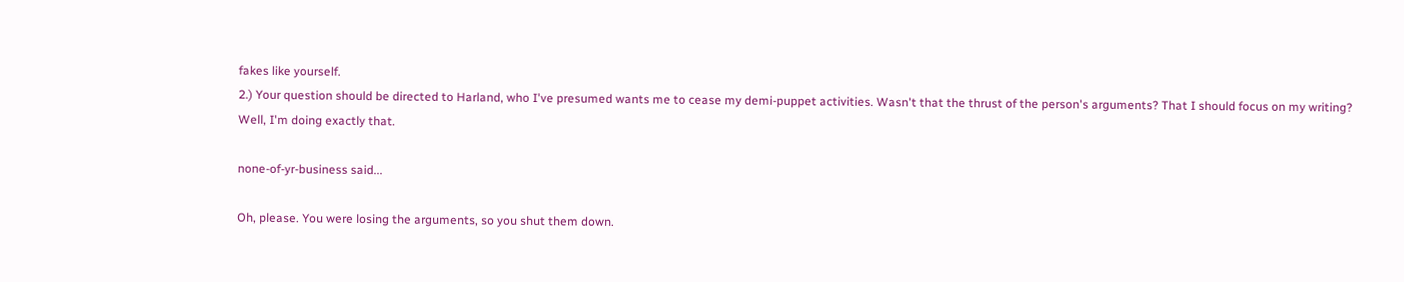fakes like yourself.
2.) Your question should be directed to Harland, who I've presumed wants me to cease my demi-puppet activities. Wasn't that the thrust of the person's arguments? That I should focus on my writing?
Well, I'm doing exactly that.

none-of-yr-business said...

Oh, please. You were losing the arguments, so you shut them down.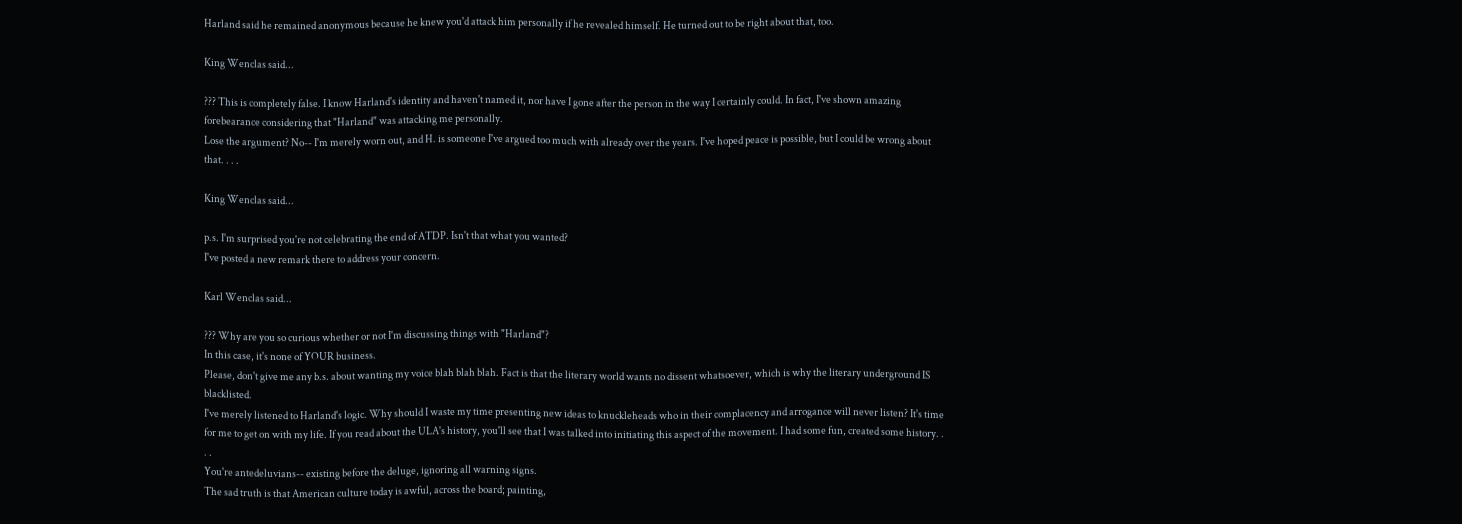Harland said he remained anonymous because he knew you'd attack him personally if he revealed himself. He turned out to be right about that, too.

King Wenclas said...

??? This is completely false. I know Harland's identity and haven't named it, nor have I gone after the person in the way I certainly could. In fact, I've shown amazing forebearance considering that "Harland" was attacking me personally.
Lose the argument? No-- I'm merely worn out, and H. is someone I've argued too much with already over the years. I've hoped peace is possible, but I could be wrong about that. . . .

King Wenclas said...

p.s. I'm surprised you're not celebrating the end of ATDP. Isn't that what you wanted?
I've posted a new remark there to address your concern.

Karl Wenclas said...

??? Why are you so curious whether or not I'm discussing things with "Harland"?
In this case, it's none of YOUR business.
Please, don't give me any b.s. about wanting my voice blah blah blah. Fact is that the literary world wants no dissent whatsoever, which is why the literary underground IS blacklisted.
I've merely listened to Harland's logic. Why should I waste my time presenting new ideas to knuckleheads who in their complacency and arrogance will never listen? It's time for me to get on with my life. If you read about the ULA's history, you'll see that I was talked into initiating this aspect of the movement. I had some fun, created some history. . . .
You're antedeluvians-- existing before the deluge, ignoring all warning signs.
The sad truth is that American culture today is awful, across the board; painting,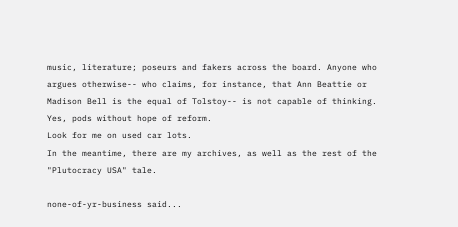music, literature; poseurs and fakers across the board. Anyone who argues otherwise-- who claims, for instance, that Ann Beattie or Madison Bell is the equal of Tolstoy-- is not capable of thinking. Yes, pods without hope of reform.
Look for me on used car lots.
In the meantime, there are my archives, as well as the rest of the "Plutocracy USA" tale.

none-of-yr-business said...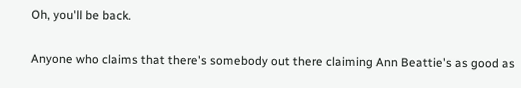Oh, you'll be back.

Anyone who claims that there's somebody out there claiming Ann Beattie's as good as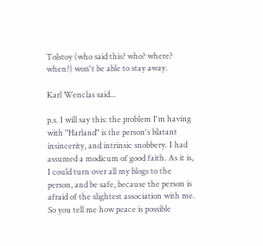Tolstoy (who said this? who? where? when?) won't be able to stay away.

Karl Wenclas said...

p.s. I will say this: the problem I'm having with "Harland" is the person's blatant insincerity, and intrinsic snobbery. I had assumed a modicum of good faith. As it is, I could turn over all my blogs to the person, and be safe, because the person is afraid of the slightest association with me.
So you tell me how peace is possible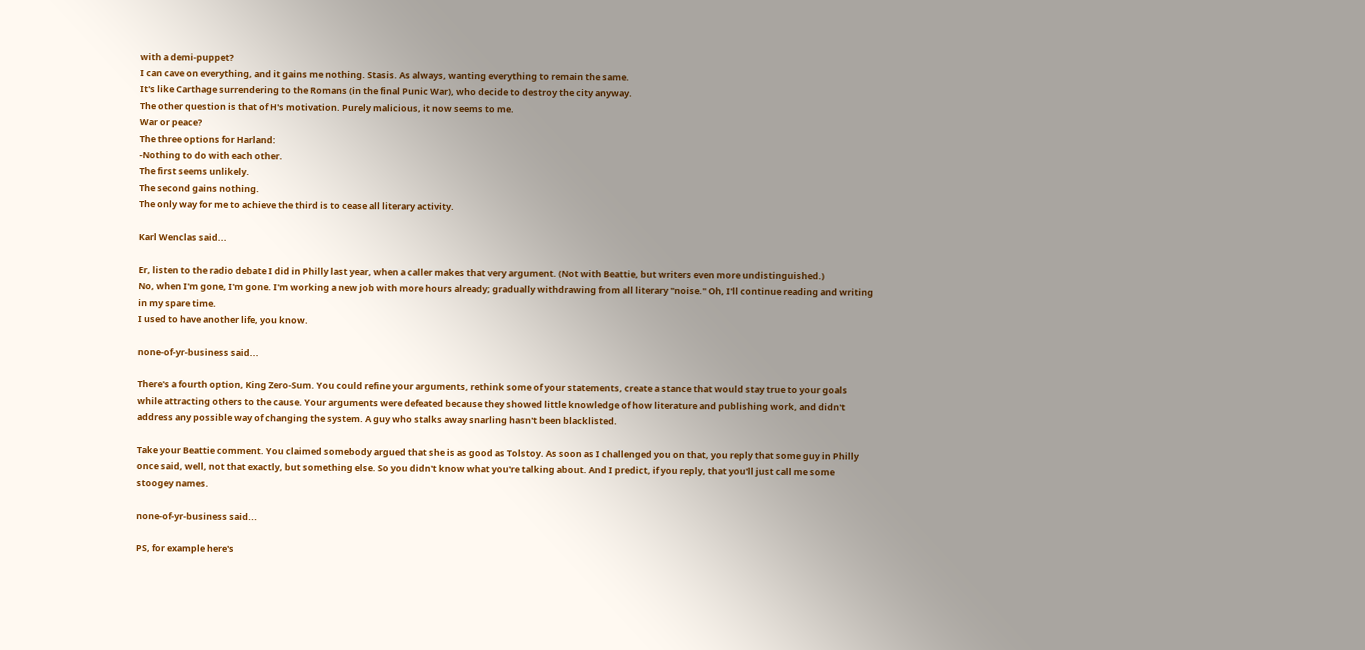with a demi-puppet?
I can cave on everything, and it gains me nothing. Stasis. As always, wanting everything to remain the same.
It's like Carthage surrendering to the Romans (in the final Punic War), who decide to destroy the city anyway.
The other question is that of H's motivation. Purely malicious, it now seems to me.
War or peace?
The three options for Harland:
-Nothing to do with each other.
The first seems unlikely.
The second gains nothing.
The only way for me to achieve the third is to cease all literary activity.

Karl Wenclas said...

Er, listen to the radio debate I did in Philly last year, when a caller makes that very argument. (Not with Beattie, but writers even more undistinguished.)
No, when I'm gone, I'm gone. I'm working a new job with more hours already; gradually withdrawing from all literary "noise." Oh, I'll continue reading and writing in my spare time.
I used to have another life, you know.

none-of-yr-business said...

There's a fourth option, King Zero-Sum. You could refine your arguments, rethink some of your statements, create a stance that would stay true to your goals while attracting others to the cause. Your arguments were defeated because they showed little knowledge of how literature and publishing work, and didn't address any possible way of changing the system. A guy who stalks away snarling hasn't been blacklisted.

Take your Beattie comment. You claimed somebody argued that she is as good as Tolstoy. As soon as I challenged you on that, you reply that some guy in Philly once said, well, not that exactly, but something else. So you didn't know what you're talking about. And I predict, if you reply, that you'll just call me some stoogey names.

none-of-yr-business said...

PS, for example here's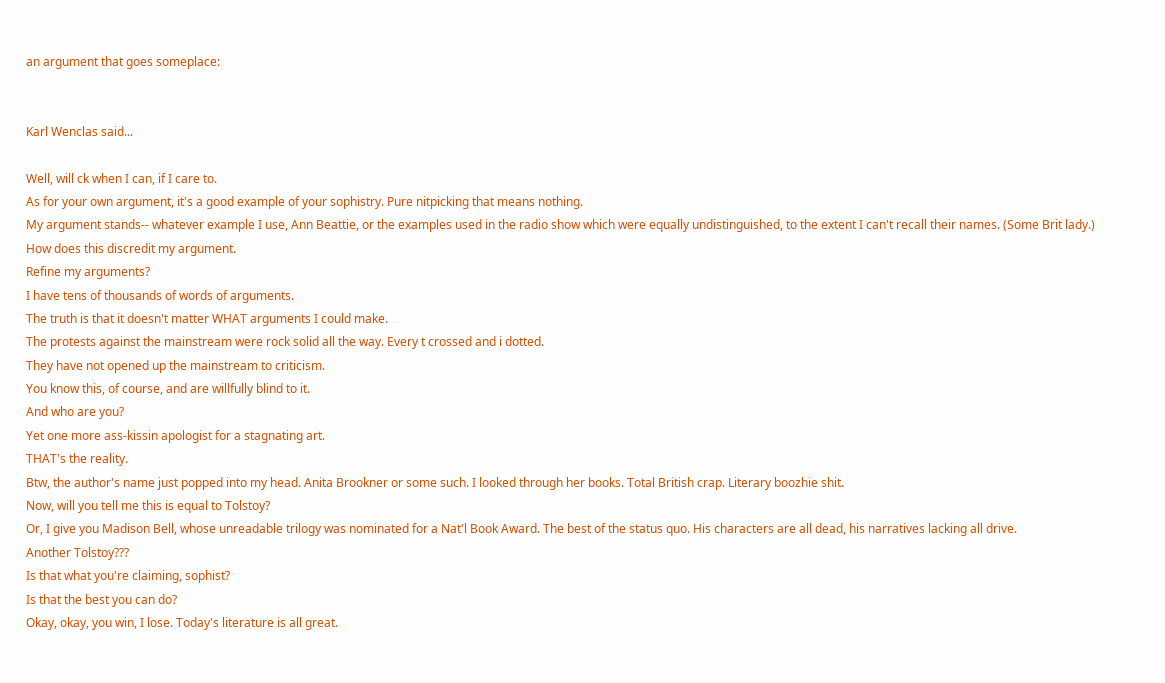an argument that goes someplace:


Karl Wenclas said...

Well, will ck when I can, if I care to.
As for your own argument, it's a good example of your sophistry. Pure nitpicking that means nothing.
My argument stands-- whatever example I use, Ann Beattie, or the examples used in the radio show which were equally undistinguished, to the extent I can't recall their names. (Some Brit lady.)
How does this discredit my argument.
Refine my arguments?
I have tens of thousands of words of arguments.
The truth is that it doesn't matter WHAT arguments I could make.
The protests against the mainstream were rock solid all the way. Every t crossed and i dotted.
They have not opened up the mainstream to criticism.
You know this, of course, and are willfully blind to it.
And who are you?
Yet one more ass-kissin apologist for a stagnating art.
THAT's the reality.
Btw, the author's name just popped into my head. Anita Brookner or some such. I looked through her books. Total British crap. Literary boozhie shit.
Now, will you tell me this is equal to Tolstoy?
Or, I give you Madison Bell, whose unreadable trilogy was nominated for a Nat'l Book Award. The best of the status quo. His characters are all dead, his narratives lacking all drive.
Another Tolstoy???
Is that what you're claiming, sophist?
Is that the best you can do?
Okay, okay, you win, I lose. Today's literature is all great.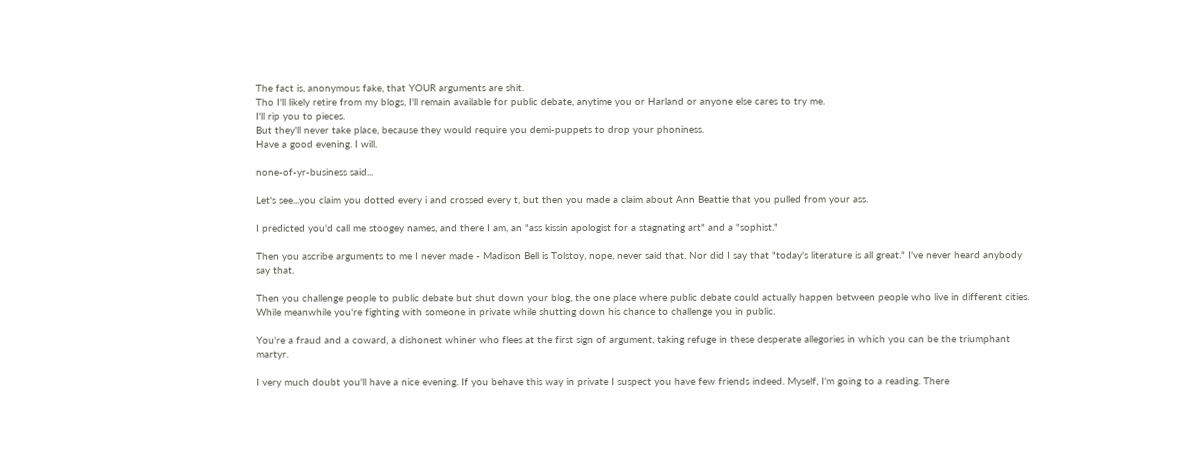The fact is, anonymous fake, that YOUR arguments are shit.
Tho I'll likely retire from my blogs, I'll remain available for public debate, anytime you or Harland or anyone else cares to try me.
I'll rip you to pieces.
But they'll never take place, because they would require you demi-puppets to drop your phoniness.
Have a good evening. I will.

none-of-yr-business said...

Let's see...you claim you dotted every i and crossed every t, but then you made a claim about Ann Beattie that you pulled from your ass.

I predicted you'd call me stoogey names, and there I am, an "ass kissin apologist for a stagnating art" and a "sophist."

Then you ascribe arguments to me I never made - Madison Bell is Tolstoy, nope, never said that. Nor did I say that "today's literature is all great." I've never heard anybody say that.

Then you challenge people to public debate but shut down your blog, the one place where public debate could actually happen between people who live in different cities. While meanwhile you're fighting with someone in private while shutting down his chance to challenge you in public.

You're a fraud and a coward, a dishonest whiner who flees at the first sign of argument, taking refuge in these desperate allegories in which you can be the triumphant martyr.

I very much doubt you'll have a nice evening. If you behave this way in private I suspect you have few friends indeed. Myself, I'm going to a reading. There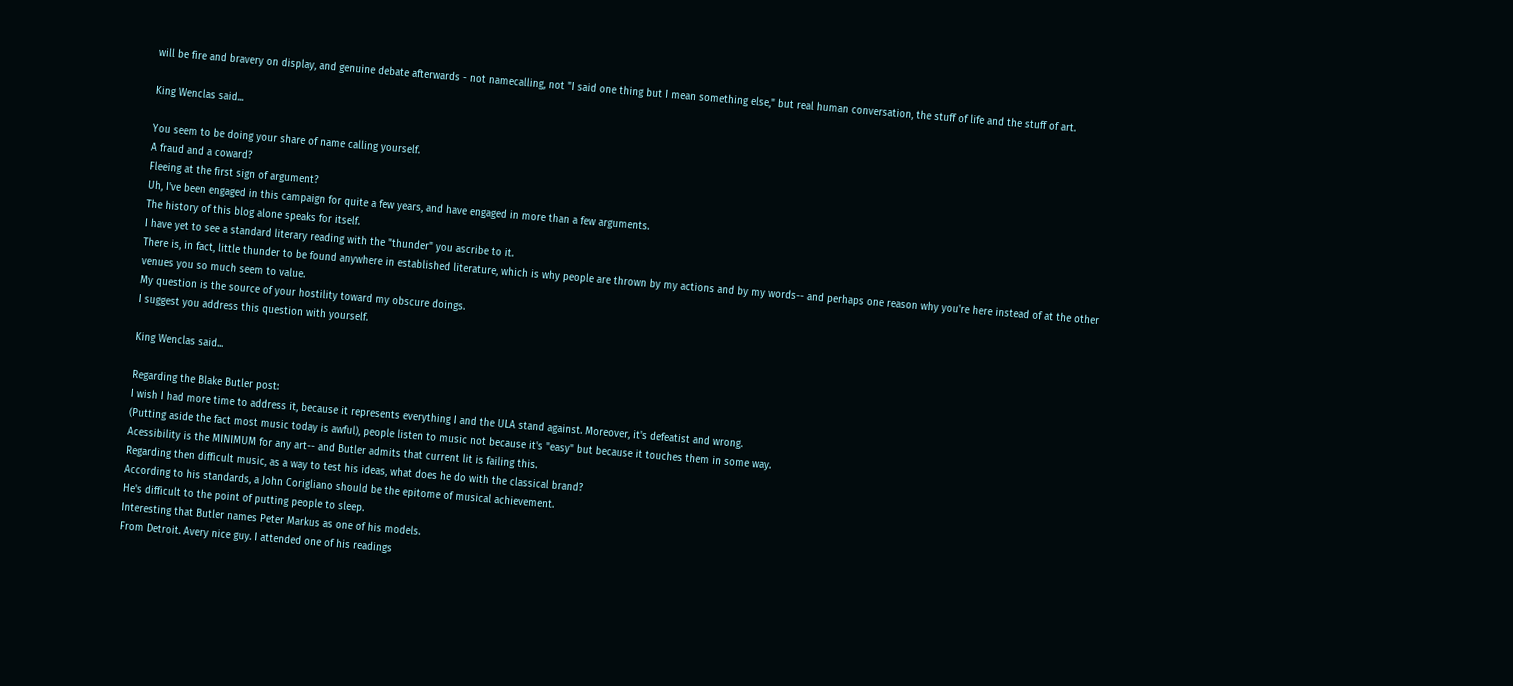will be fire and bravery on display, and genuine debate afterwards - not namecalling, not "I said one thing but I mean something else," but real human conversation, the stuff of life and the stuff of art.

King Wenclas said...

You seem to be doing your share of name calling yourself.
A fraud and a coward?
Fleeing at the first sign of argument?
Uh, I've been engaged in this campaign for quite a few years, and have engaged in more than a few arguments.
The history of this blog alone speaks for itself.
I have yet to see a standard literary reading with the "thunder" you ascribe to it.
There is, in fact, little thunder to be found anywhere in established literature, which is why people are thrown by my actions and by my words-- and perhaps one reason why you're here instead of at the other venues you so much seem to value.
My question is the source of your hostility toward my obscure doings.
I suggest you address this question with yourself.

King Wenclas said...

Regarding the Blake Butler post:
I wish I had more time to address it, because it represents everything I and the ULA stand against. Moreover, it's defeatist and wrong.
(Putting aside the fact most music today is awful), people listen to music not because it's "easy" but because it touches them in some way.
Acessibility is the MINIMUM for any art-- and Butler admits that current lit is failing this.
Regarding then difficult music, as a way to test his ideas, what does he do with the classical brand?
According to his standards, a John Corigliano should be the epitome of musical achievement.
He's difficult to the point of putting people to sleep.
Interesting that Butler names Peter Markus as one of his models.
From Detroit. Avery nice guy. I attended one of his readings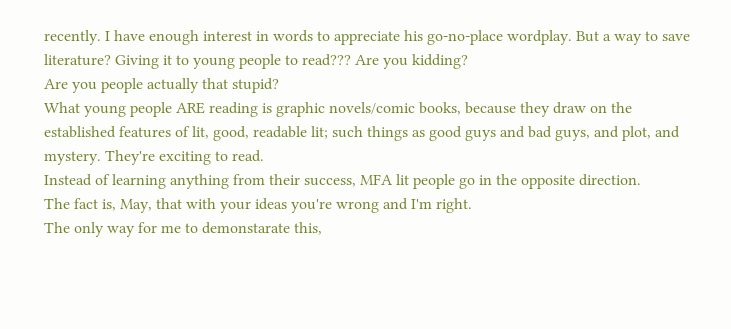recently. I have enough interest in words to appreciate his go-no-place wordplay. But a way to save literature? Giving it to young people to read??? Are you kidding?
Are you people actually that stupid?
What young people ARE reading is graphic novels/comic books, because they draw on the established features of lit, good, readable lit; such things as good guys and bad guys, and plot, and mystery. They're exciting to read.
Instead of learning anything from their success, MFA lit people go in the opposite direction.
The fact is, May, that with your ideas you're wrong and I'm right.
The only way for me to demonstarate this,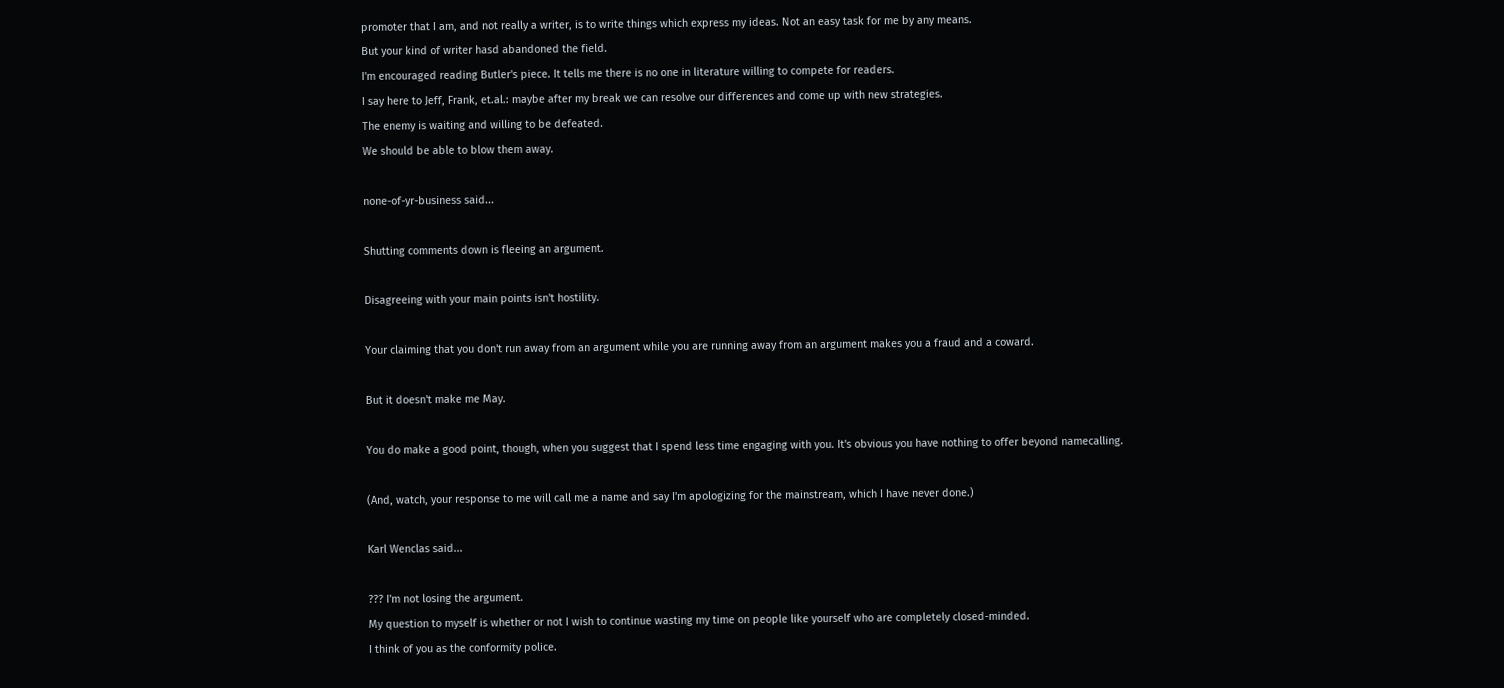promoter that I am, and not really a writer, is to write things which express my ideas. Not an easy task for me by any means.
But your kind of writer hasd abandoned the field.
I'm encouraged reading Butler's piece. It tells me there is no one in literature willing to compete for readers.
I say here to Jeff, Frank, et.al.: maybe after my break we can resolve our differences and come up with new strategies.
The enemy is waiting and willing to be defeated.
We should be able to blow them away.

none-of-yr-business said...

Shutting comments down is fleeing an argument.

Disagreeing with your main points isn't hostility.

Your claiming that you don't run away from an argument while you are running away from an argument makes you a fraud and a coward.

But it doesn't make me May.

You do make a good point, though, when you suggest that I spend less time engaging with you. It's obvious you have nothing to offer beyond namecalling.

(And, watch, your response to me will call me a name and say I'm apologizing for the mainstream, which I have never done.)

Karl Wenclas said...

??? I'm not losing the argument.
My question to myself is whether or not I wish to continue wasting my time on people like yourself who are completely closed-minded.
I think of you as the conformity police.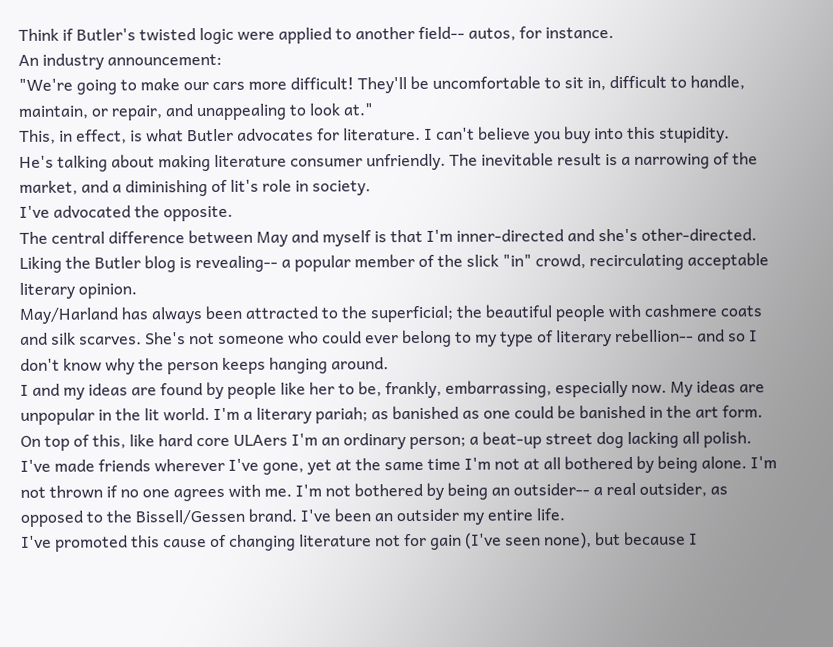Think if Butler's twisted logic were applied to another field-- autos, for instance.
An industry announcement:
"We're going to make our cars more difficult! They'll be uncomfortable to sit in, difficult to handle, maintain, or repair, and unappealing to look at."
This, in effect, is what Butler advocates for literature. I can't believe you buy into this stupidity.
He's talking about making literature consumer unfriendly. The inevitable result is a narrowing of the market, and a diminishing of lit's role in society.
I've advocated the opposite.
The central difference between May and myself is that I'm inner-directed and she's other-directed.
Liking the Butler blog is revealing-- a popular member of the slick "in" crowd, recirculating acceptable literary opinion.
May/Harland has always been attracted to the superficial; the beautiful people with cashmere coats and silk scarves. She's not someone who could ever belong to my type of literary rebellion-- and so I don't know why the person keeps hanging around.
I and my ideas are found by people like her to be, frankly, embarrassing, especially now. My ideas are unpopular in the lit world. I'm a literary pariah; as banished as one could be banished in the art form.
On top of this, like hard core ULAers I'm an ordinary person; a beat-up street dog lacking all polish. I've made friends wherever I've gone, yet at the same time I'm not at all bothered by being alone. I'm not thrown if no one agrees with me. I'm not bothered by being an outsider-- a real outsider, as opposed to the Bissell/Gessen brand. I've been an outsider my entire life.
I've promoted this cause of changing literature not for gain (I've seen none), but because I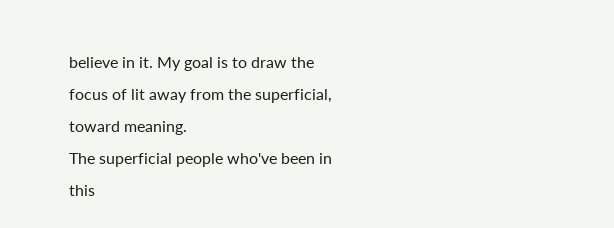believe in it. My goal is to draw the focus of lit away from the superficial, toward meaning.
The superficial people who've been in this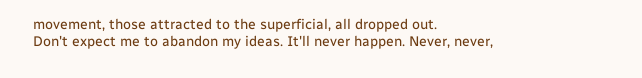movement, those attracted to the superficial, all dropped out.
Don't expect me to abandon my ideas. It'll never happen. Never, never,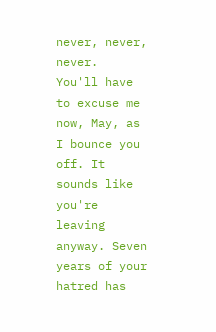never, never, never.
You'll have to excuse me now, May, as I bounce you off. It sounds like you're leaving anyway. Seven years of your hatred has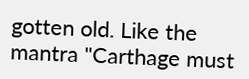gotten old. Like the mantra "Carthage must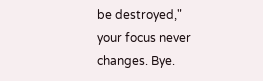be destroyed," your focus never changes. Bye.